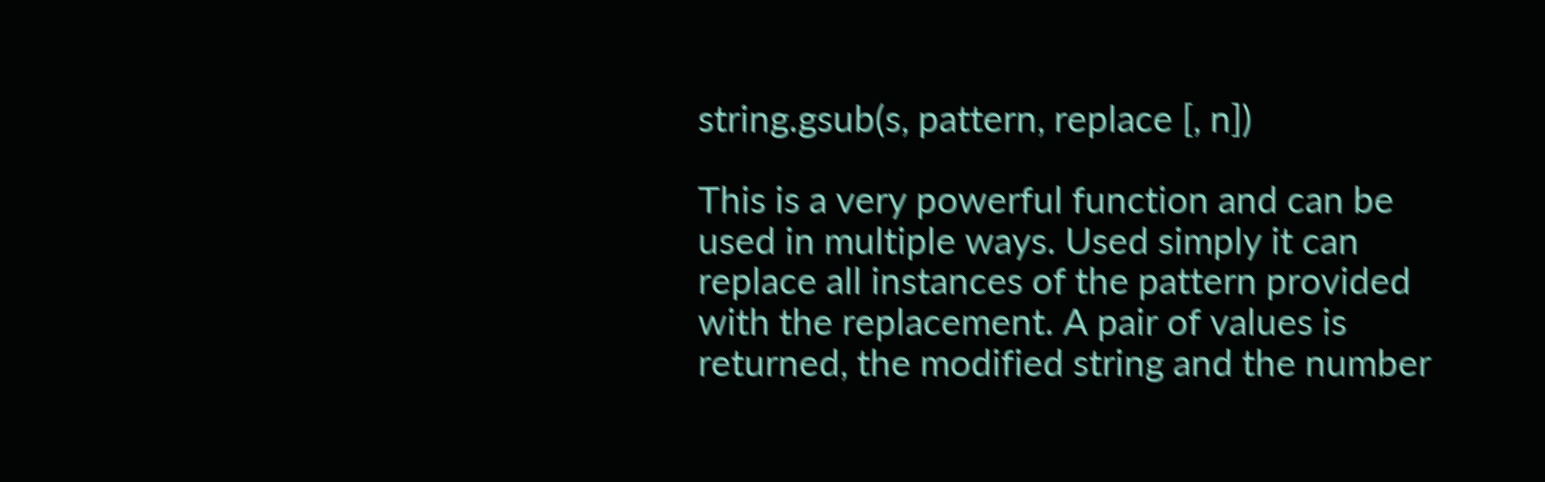string.gsub(s, pattern, replace [, n])

This is a very powerful function and can be used in multiple ways. Used simply it can replace all instances of the pattern provided with the replacement. A pair of values is returned, the modified string and the number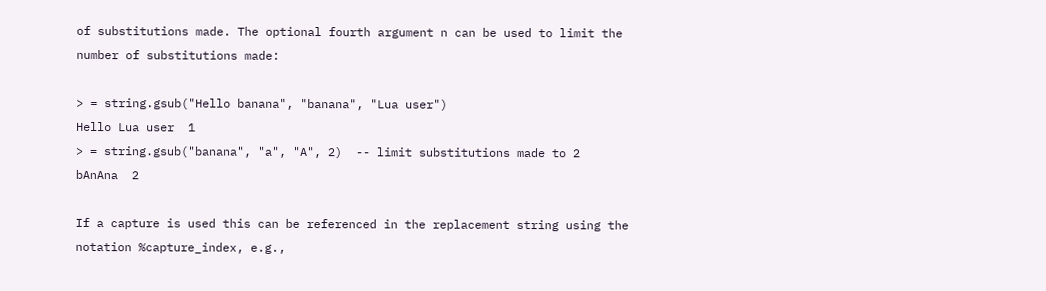of substitutions made. The optional fourth argument n can be used to limit the number of substitutions made:

> = string.gsub("Hello banana", "banana", "Lua user")
Hello Lua user  1
> = string.gsub("banana", "a", "A", 2)  -- limit substitutions made to 2
bAnAna  2

If a capture is used this can be referenced in the replacement string using the notation %capture_index, e.g.,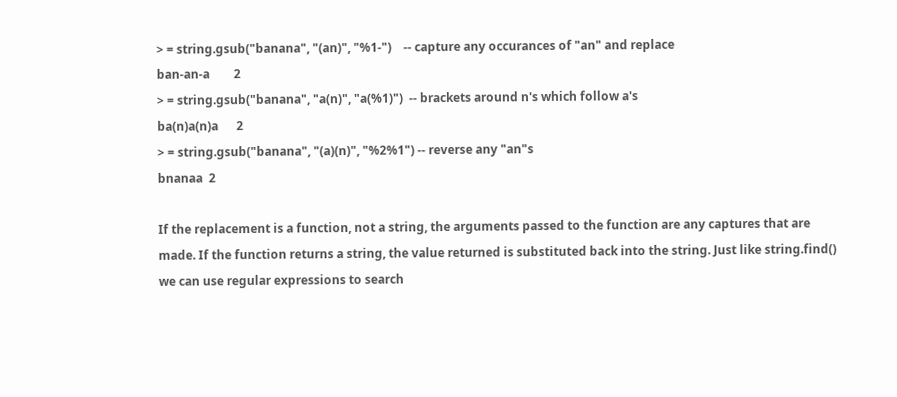> = string.gsub("banana", "(an)", "%1-")    -- capture any occurances of "an" and replace
ban-an-a        2
> = string.gsub("banana", "a(n)", "a(%1)")  -- brackets around n's which follow a's
ba(n)a(n)a      2
> = string.gsub("banana", "(a)(n)", "%2%1") -- reverse any "an"s
bnanaa  2

If the replacement is a function, not a string, the arguments passed to the function are any captures that are made. If the function returns a string, the value returned is substituted back into the string. Just like string.find() we can use regular expressions to search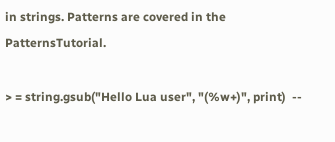in strings. Patterns are covered in the PatternsTutorial.

> = string.gsub("Hello Lua user", "(%w+)", print)  --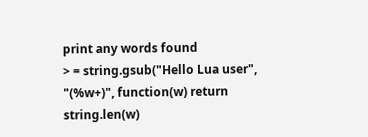print any words found
> = string.gsub("Hello Lua user", "(%w+)", function(w) return string.len(w)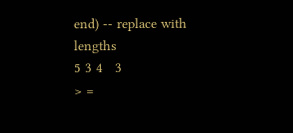end) -- replace with lengths
5 3 4   3
> =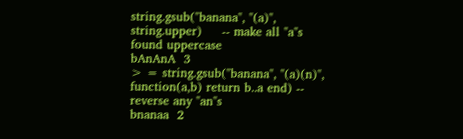string.gsub("banana", "(a)", string.upper)     -- make all "a"s found uppercase
bAnAnA  3
> = string.gsub("banana", "(a)(n)", function(a,b) return b..a end) -- reverse any "an"s
bnanaa  2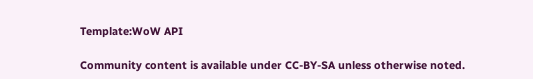Template:WoW API

Community content is available under CC-BY-SA unless otherwise noted.